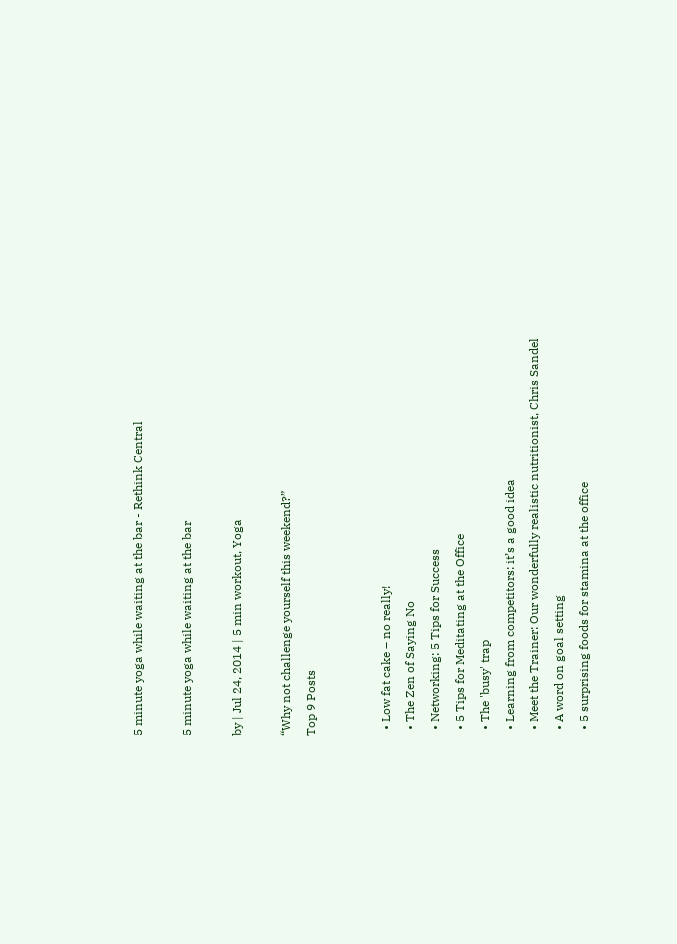5 minute yoga while waiting at the bar - Rethink Central

5 minute yoga while waiting at the bar

by | Jul 24, 2014 | 5 min workout, Yoga

“Why not challenge yourself this weekend?”
Top 9 Posts


  • Low fat cake – no really!
  • The Zen of Saying No
  • Networking: 5 Tips for Success
  • 5 Tips for Meditating at the Office
  • The 'busy' trap
  • Learning from competitors: it’s a good idea
  • Meet the Trainer: Our wonderfully realistic nutritionist, Chris Sandel
  • A word on goal setting
  • 5 surprising foods for stamina at the office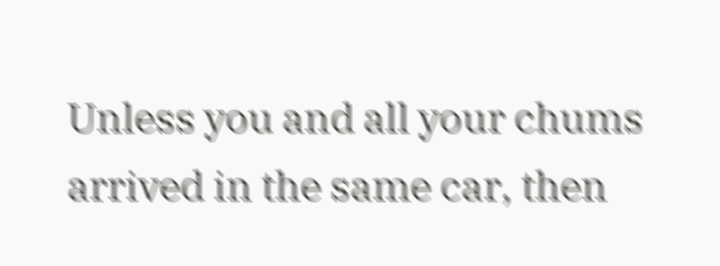Unless you and all your chums arrived in the same car, then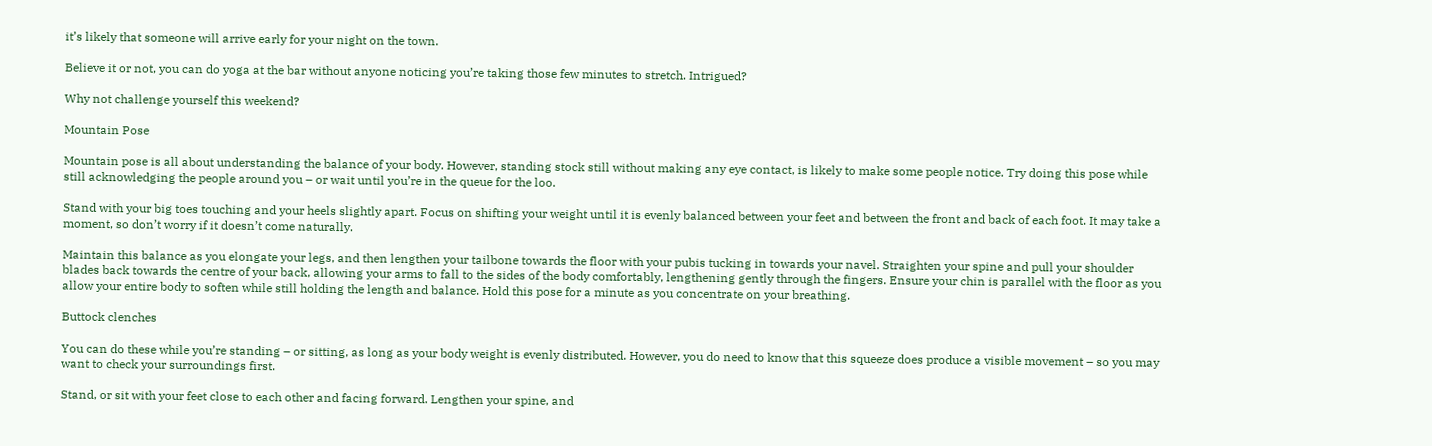it’s likely that someone will arrive early for your night on the town.

Believe it or not, you can do yoga at the bar without anyone noticing you’re taking those few minutes to stretch. Intrigued?

Why not challenge yourself this weekend?

Mountain Pose

Mountain pose is all about understanding the balance of your body. However, standing stock still without making any eye contact, is likely to make some people notice. Try doing this pose while still acknowledging the people around you – or wait until you’re in the queue for the loo.

Stand with your big toes touching and your heels slightly apart. Focus on shifting your weight until it is evenly balanced between your feet and between the front and back of each foot. It may take a moment, so don’t worry if it doesn’t come naturally.

Maintain this balance as you elongate your legs, and then lengthen your tailbone towards the floor with your pubis tucking in towards your navel. Straighten your spine and pull your shoulder blades back towards the centre of your back, allowing your arms to fall to the sides of the body comfortably, lengthening gently through the fingers. Ensure your chin is parallel with the floor as you allow your entire body to soften while still holding the length and balance. Hold this pose for a minute as you concentrate on your breathing.

Buttock clenches

You can do these while you’re standing – or sitting, as long as your body weight is evenly distributed. However, you do need to know that this squeeze does produce a visible movement – so you may want to check your surroundings first.

Stand, or sit with your feet close to each other and facing forward. Lengthen your spine, and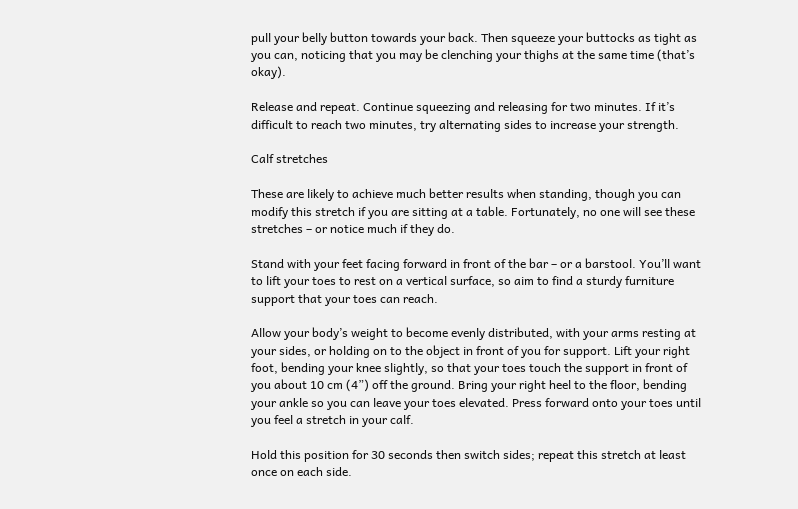pull your belly button towards your back. Then squeeze your buttocks as tight as you can, noticing that you may be clenching your thighs at the same time (that’s okay).

Release and repeat. Continue squeezing and releasing for two minutes. If it’s difficult to reach two minutes, try alternating sides to increase your strength.

Calf stretches

These are likely to achieve much better results when standing, though you can modify this stretch if you are sitting at a table. Fortunately, no one will see these stretches – or notice much if they do.

Stand with your feet facing forward in front of the bar – or a barstool. You’ll want to lift your toes to rest on a vertical surface, so aim to find a sturdy furniture support that your toes can reach.

Allow your body’s weight to become evenly distributed, with your arms resting at your sides, or holding on to the object in front of you for support. Lift your right foot, bending your knee slightly, so that your toes touch the support in front of you about 10 cm (4”) off the ground. Bring your right heel to the floor, bending your ankle so you can leave your toes elevated. Press forward onto your toes until you feel a stretch in your calf.

Hold this position for 30 seconds then switch sides; repeat this stretch at least once on each side.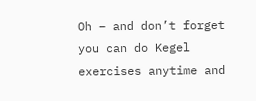Oh – and don’t forget you can do Kegel exercises anytime and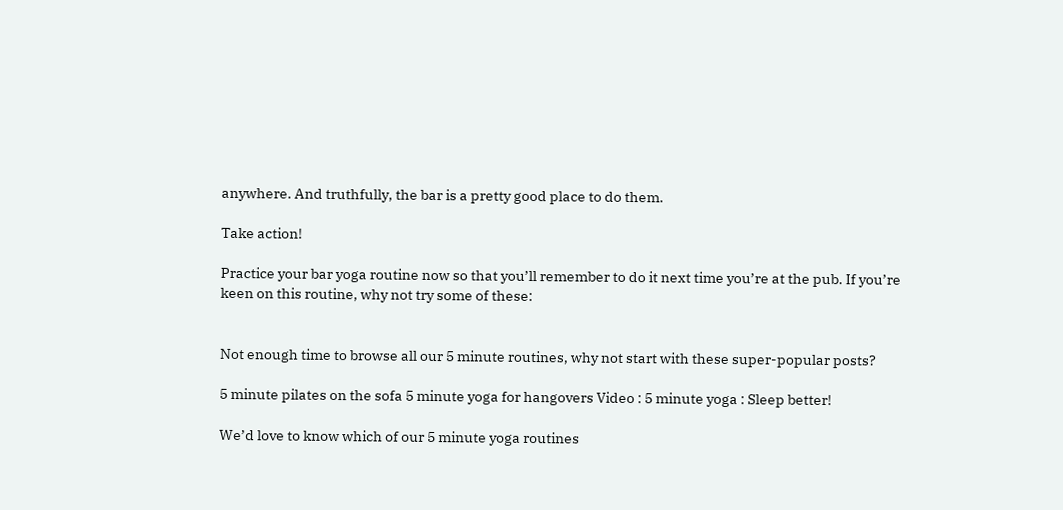anywhere. And truthfully, the bar is a pretty good place to do them.

Take action!

Practice your bar yoga routine now so that you’ll remember to do it next time you’re at the pub. If you’re keen on this routine, why not try some of these:


Not enough time to browse all our 5 minute routines, why not start with these super-popular posts?

5 minute pilates on the sofa 5 minute yoga for hangovers Video : 5 minute yoga : Sleep better!

We’d love to know which of our 5 minute yoga routines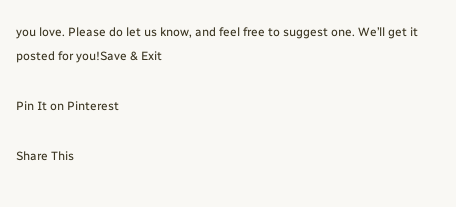you love. Please do let us know, and feel free to suggest one. We’ll get it posted for you!Save & Exit

Pin It on Pinterest

Share This